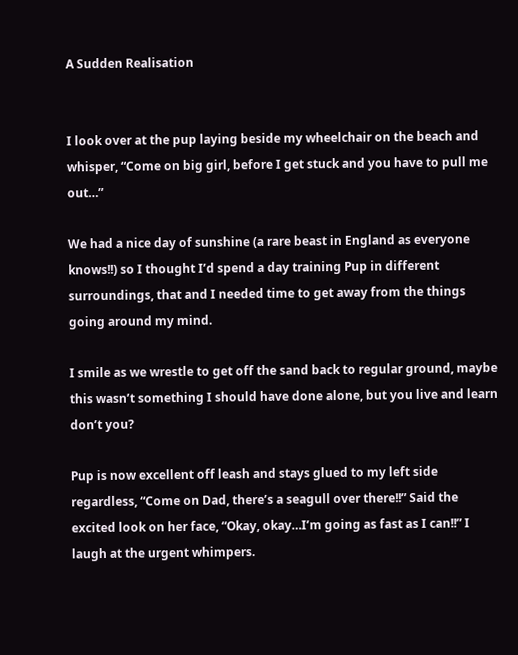A Sudden Realisation


I look over at the pup laying beside my wheelchair on the beach and whisper, “Come on big girl, before I get stuck and you have to pull me out…”

We had a nice day of sunshine (a rare beast in England as everyone knows!!) so I thought I’d spend a day training Pup in different surroundings, that and I needed time to get away from the things going around my mind.

I smile as we wrestle to get off the sand back to regular ground, maybe this wasn’t something I should have done alone, but you live and learn don’t you?

Pup is now excellent off leash and stays glued to my left side regardless, “Come on Dad, there’s a seagull over there!!” Said the excited look on her face, “Okay, okay…I’m going as fast as I can!!” I laugh at the urgent whimpers.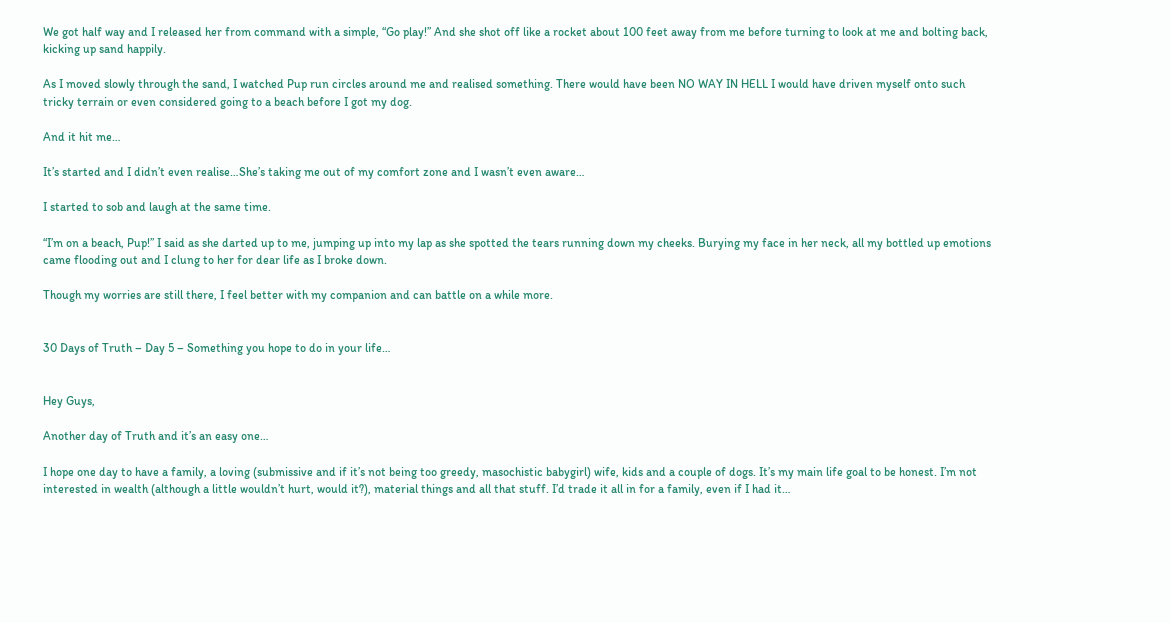We got half way and I released her from command with a simple, “Go play!” And she shot off like a rocket about 100 feet away from me before turning to look at me and bolting back, kicking up sand happily.

As I moved slowly through the sand, I watched Pup run circles around me and realised something. There would have been NO WAY IN HELL I would have driven myself onto such tricky terrain or even considered going to a beach before I got my dog.

And it hit me…

It’s started and I didn’t even realise…She’s taking me out of my comfort zone and I wasn’t even aware…

I started to sob and laugh at the same time.

“I’m on a beach, Pup!” I said as she darted up to me, jumping up into my lap as she spotted the tears running down my cheeks. Burying my face in her neck, all my bottled up emotions came flooding out and I clung to her for dear life as I broke down.

Though my worries are still there, I feel better with my companion and can battle on a while more.


30 Days of Truth – Day 5 – Something you hope to do in your life…


Hey Guys,

Another day of Truth and it’s an easy one…

I hope one day to have a family, a loving (submissive and if it’s not being too greedy, masochistic babygirl) wife, kids and a couple of dogs. It’s my main life goal to be honest. I’m not interested in wealth (although a little wouldn’t hurt, would it?), material things and all that stuff. I’d trade it all in for a family, even if I had it…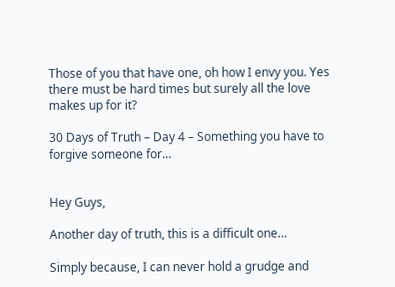Those of you that have one, oh how I envy you. Yes there must be hard times but surely all the love makes up for it?

30 Days of Truth – Day 4 – Something you have to forgive someone for…


Hey Guys,

Another day of truth, this is a difficult one…

Simply because, I can never hold a grudge and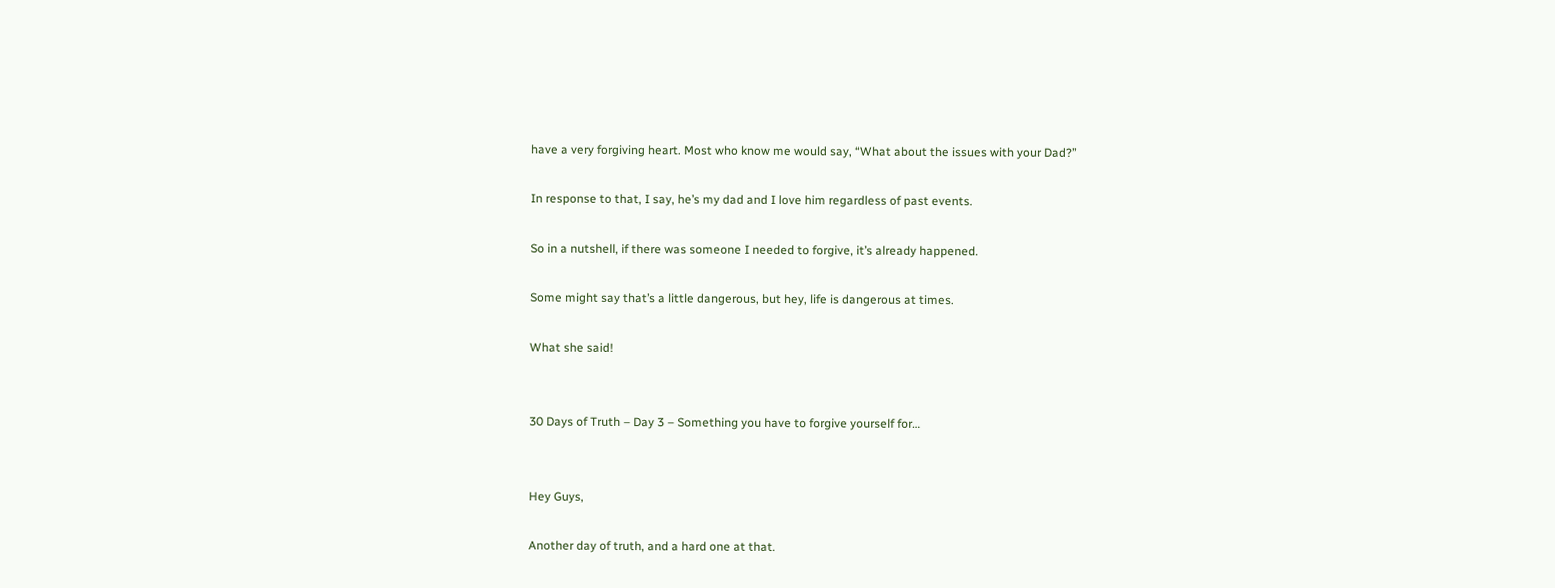have a very forgiving heart. Most who know me would say, “What about the issues with your Dad?”

In response to that, I say, he’s my dad and I love him regardless of past events.

So in a nutshell, if there was someone I needed to forgive, it’s already happened.

Some might say that’s a little dangerous, but hey, life is dangerous at times.

What she said!


30 Days of Truth – Day 3 – Something you have to forgive yourself for…


Hey Guys,

Another day of truth, and a hard one at that.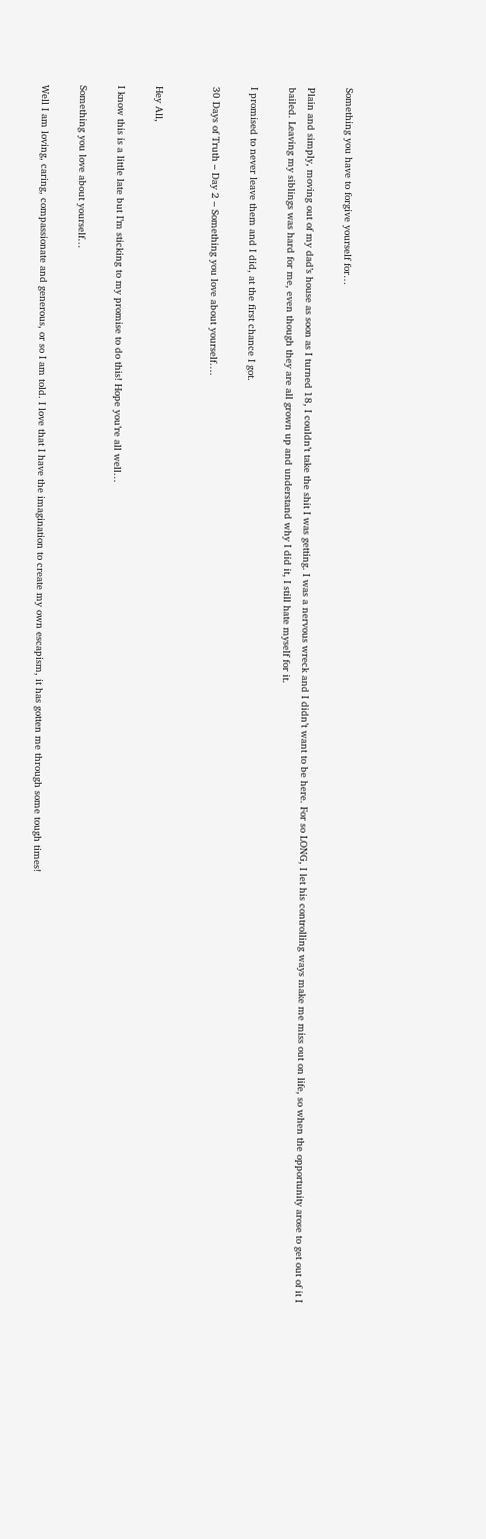Something you have to forgive yourself for…

Plain and simply, moving out of my dad’s house as soon as I turned 18, I couldn’t take the shit I was getting. I was a nervous wreck and I didn’t want to be here. For so LONG, I let his controlling ways make me miss out on life, so when the opportunity arose to get out of it I bailed. Leaving my siblings was hard for me, even though they are all grown up and understand why I did it, I still hate myself for it.

I promised to never leave them and I did, at the first chance I got.

30 Days of Truth – Day 2 – Something you love about yourself….


Hey All,

I know this is a little late but I’m sticking to my promise to do this! Hope you’re all well…

Something you love about yourself…

Well I am loving, caring, compassionate and generous, or so I am told. I love that I have the imagination to create my own escapism, it has gotten me through some tough times!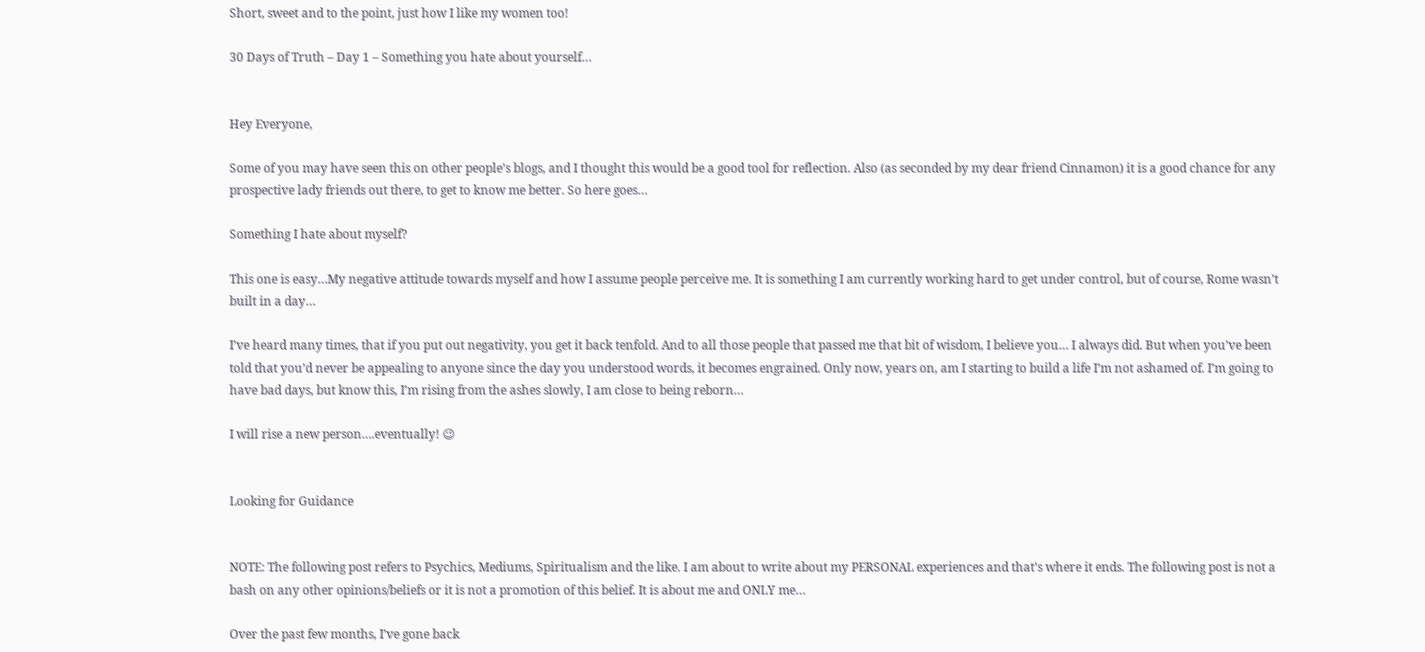Short, sweet and to the point, just how I like my women too!

30 Days of Truth – Day 1 – Something you hate about yourself…


Hey Everyone,

Some of you may have seen this on other people’s blogs, and I thought this would be a good tool for reflection. Also (as seconded by my dear friend Cinnamon) it is a good chance for any prospective lady friends out there, to get to know me better. So here goes…

Something I hate about myself?

This one is easy…My negative attitude towards myself and how I assume people perceive me. It is something I am currently working hard to get under control, but of course, Rome wasn’t built in a day…

I’ve heard many times, that if you put out negativity, you get it back tenfold. And to all those people that passed me that bit of wisdom, I believe you… I always did. But when you’ve been told that you’d never be appealing to anyone since the day you understood words, it becomes engrained. Only now, years on, am I starting to build a life I’m not ashamed of. I’m going to have bad days, but know this, I’m rising from the ashes slowly, I am close to being reborn…

I will rise a new person….eventually! 😉


Looking for Guidance


NOTE: The following post refers to Psychics, Mediums, Spiritualism and the like. I am about to write about my PERSONAL experiences and that’s where it ends. The following post is not a bash on any other opinions/beliefs or it is not a promotion of this belief. It is about me and ONLY me…

Over the past few months, I’ve gone back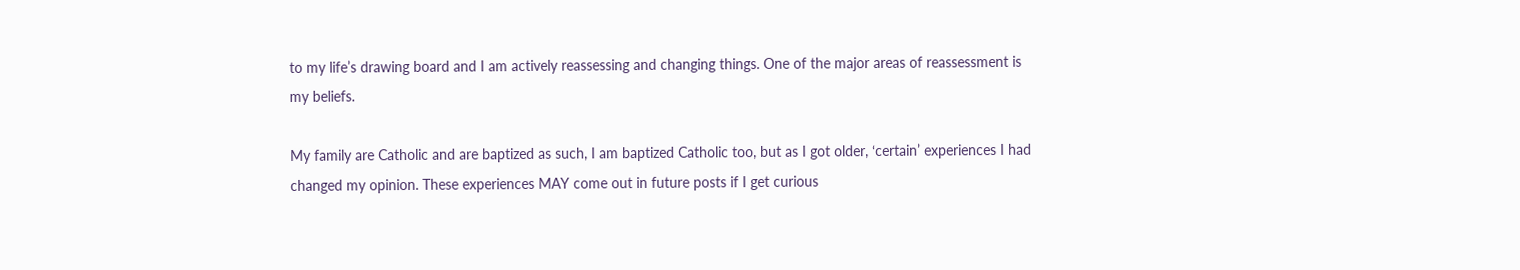to my life’s drawing board and I am actively reassessing and changing things. One of the major areas of reassessment is my beliefs.

My family are Catholic and are baptized as such, I am baptized Catholic too, but as I got older, ‘certain’ experiences I had changed my opinion. These experiences MAY come out in future posts if I get curious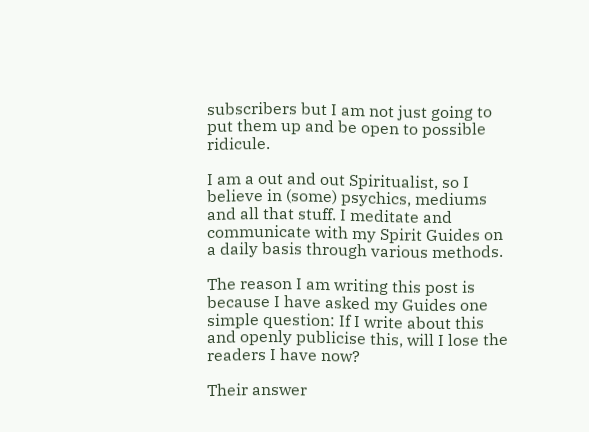subscribers but I am not just going to put them up and be open to possible ridicule.

I am a out and out Spiritualist, so I believe in (some) psychics, mediums and all that stuff. I meditate and communicate with my Spirit Guides on a daily basis through various methods.

The reason I am writing this post is because I have asked my Guides one simple question: If I write about this and openly publicise this, will I lose the readers I have now?

Their answer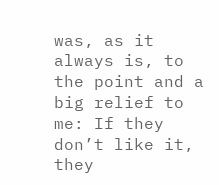was, as it always is, to the point and a big relief to me: If they don’t like it, they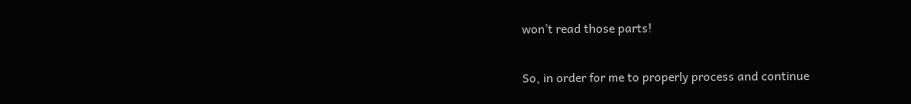won’t read those parts!

So, in order for me to properly process and continue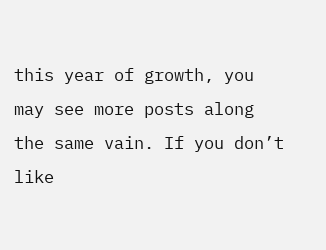this year of growth, you may see more posts along the same vain. If you don’t like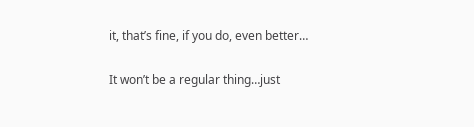it, that’s fine, if you do, even better…

It won’t be a regular thing…just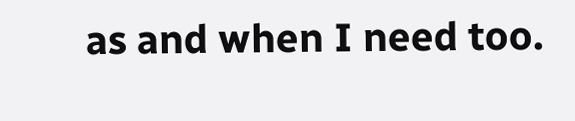as and when I need too.